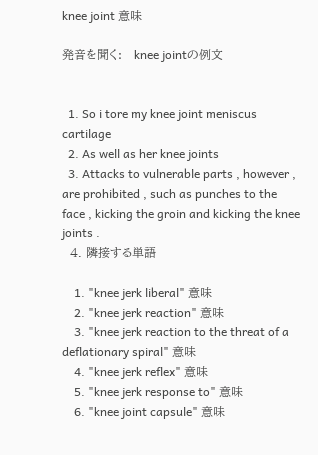knee joint 意味

発音を聞く:   knee jointの例文


  1. So i tore my knee joint meniscus cartilage
  2. As well as her knee joints
  3. Attacks to vulnerable parts , however , are prohibited , such as punches to the face , kicking the groin and kicking the knee joints .
  4. 隣接する単語

    1. "knee jerk liberal" 意味
    2. "knee jerk reaction" 意味
    3. "knee jerk reaction to the threat of a deflationary spiral" 意味
    4. "knee jerk reflex" 意味
    5. "knee jerk response to" 意味
    6. "knee joint capsule" 意味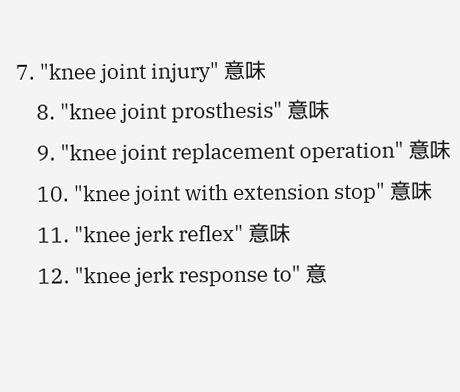7. "knee joint injury" 意味
    8. "knee joint prosthesis" 意味
    9. "knee joint replacement operation" 意味
    10. "knee joint with extension stop" 意味
    11. "knee jerk reflex" 意味
    12. "knee jerk response to" 意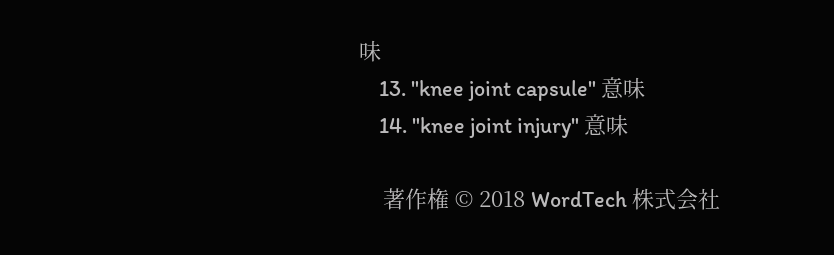味
    13. "knee joint capsule" 意味
    14. "knee joint injury" 意味

    著作権 © 2018 WordTech 株式会社